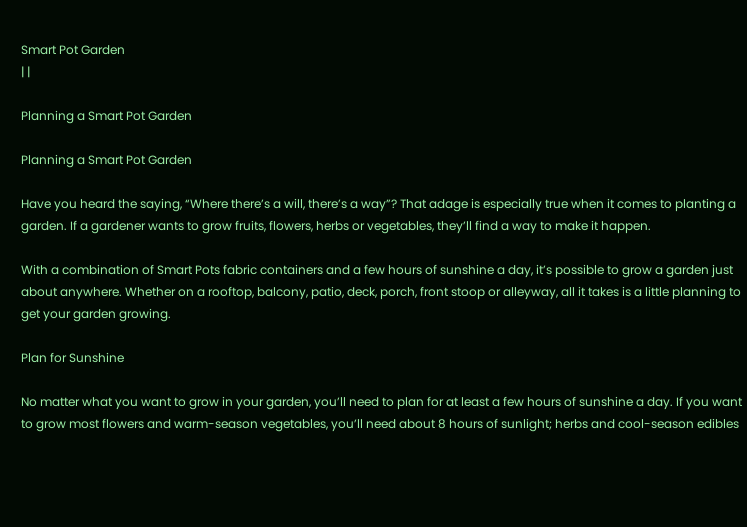Smart Pot Garden
| |

Planning a Smart Pot Garden

Planning a Smart Pot Garden

Have you heard the saying, “Where there’s a will, there’s a way”? That adage is especially true when it comes to planting a garden. If a gardener wants to grow fruits, flowers, herbs or vegetables, they’ll find a way to make it happen.

With a combination of Smart Pots fabric containers and a few hours of sunshine a day, it’s possible to grow a garden just about anywhere. Whether on a rooftop, balcony, patio, deck, porch, front stoop or alleyway, all it takes is a little planning to get your garden growing.

Plan for Sunshine

No matter what you want to grow in your garden, you’ll need to plan for at least a few hours of sunshine a day. If you want to grow most flowers and warm-season vegetables, you’ll need about 8 hours of sunlight; herbs and cool-season edibles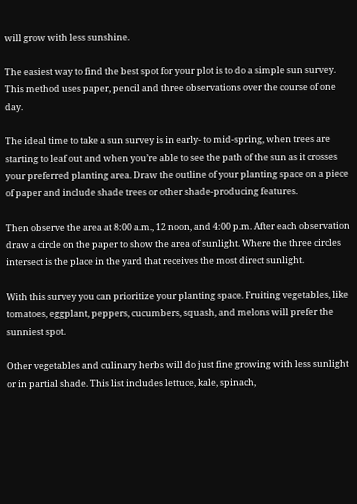will grow with less sunshine.

The easiest way to find the best spot for your plot is to do a simple sun survey. This method uses paper, pencil and three observations over the course of one day.

The ideal time to take a sun survey is in early- to mid-spring, when trees are starting to leaf out and when you’re able to see the path of the sun as it crosses your preferred planting area. Draw the outline of your planting space on a piece of paper and include shade trees or other shade-producing features.

Then observe the area at 8:00 a.m., 12 noon, and 4:00 p.m. After each observation draw a circle on the paper to show the area of sunlight. Where the three circles intersect is the place in the yard that receives the most direct sunlight.

With this survey you can prioritize your planting space. Fruiting vegetables, like tomatoes, eggplant, peppers, cucumbers, squash, and melons will prefer the sunniest spot.

Other vegetables and culinary herbs will do just fine growing with less sunlight or in partial shade. This list includes lettuce, kale, spinach,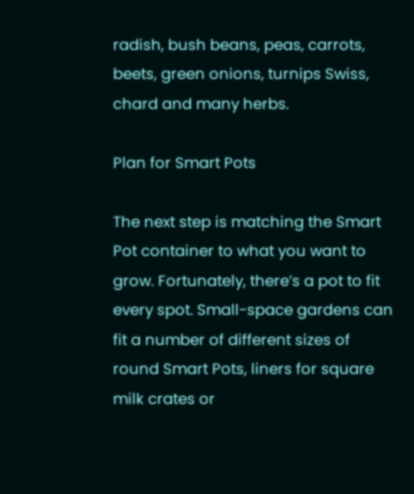radish, bush beans, peas, carrots, beets, green onions, turnips Swiss, chard and many herbs.

Plan for Smart Pots

The next step is matching the Smart Pot container to what you want to grow. Fortunately, there’s a pot to fit every spot. Small-space gardens can fit a number of different sizes of round Smart Pots, liners for square milk crates or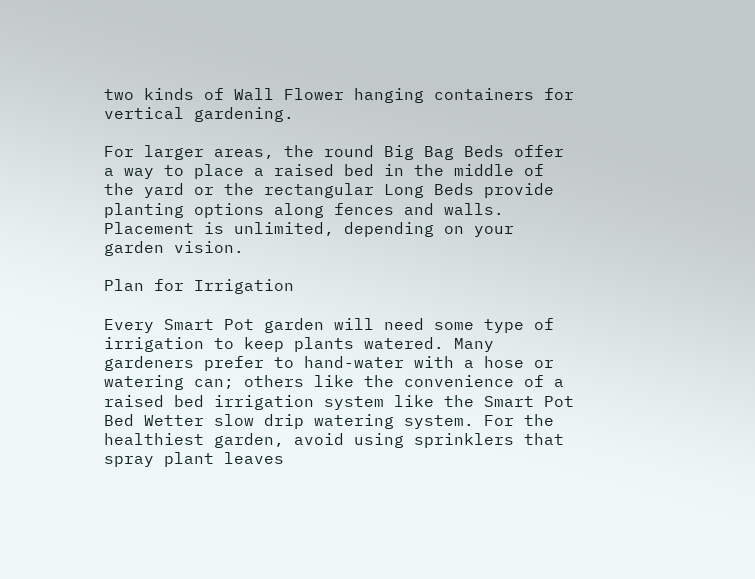two kinds of Wall Flower hanging containers for vertical gardening.

For larger areas, the round Big Bag Beds offer a way to place a raised bed in the middle of the yard or the rectangular Long Beds provide planting options along fences and walls. Placement is unlimited, depending on your garden vision.

Plan for Irrigation

Every Smart Pot garden will need some type of irrigation to keep plants watered. Many gardeners prefer to hand-water with a hose or watering can; others like the convenience of a raised bed irrigation system like the Smart Pot Bed Wetter slow drip watering system. For the healthiest garden, avoid using sprinklers that spray plant leaves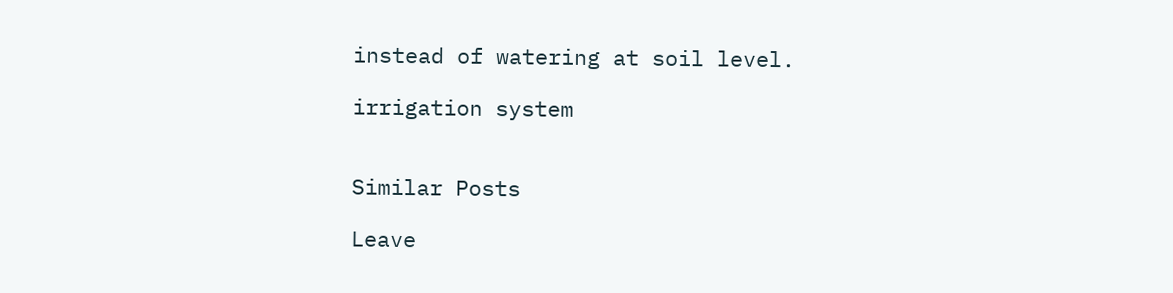instead of watering at soil level.

irrigation system


Similar Posts

Leave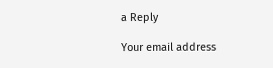a Reply

Your email address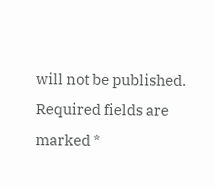will not be published. Required fields are marked *